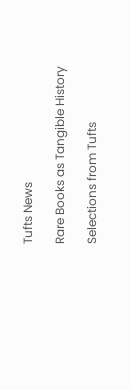Tufts News

Rare Books as Tangible History

Selections from Tufts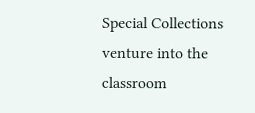Special Collections venture into the classroom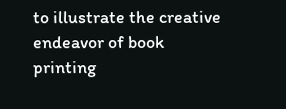to illustrate the creative endeavor of book printing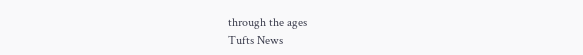through the ages
Tufts News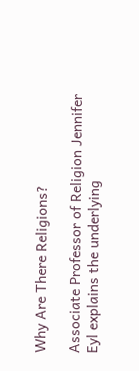Why Are There Religions?

Associate Professor of Religion Jennifer Eyl explains the underlying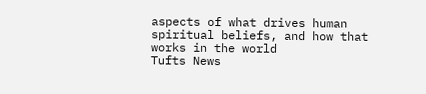aspects of what drives human spiritual beliefs, and how that works in the world
Tufts News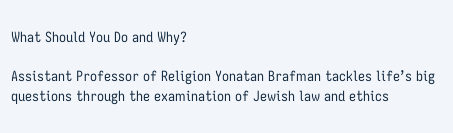What Should You Do and Why?

Assistant Professor of Religion Yonatan Brafman tackles life’s big questions through the examination of Jewish law and ethics